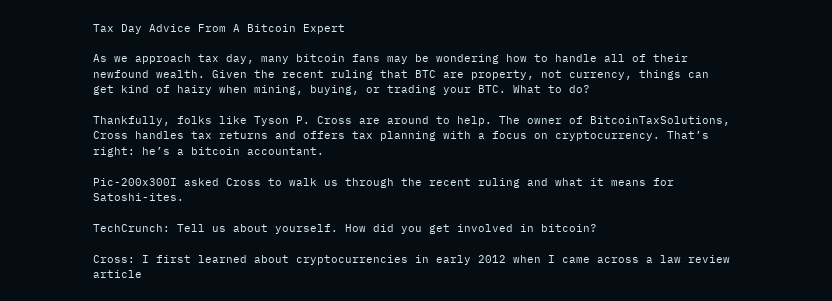Tax Day Advice From A Bitcoin Expert

As we approach tax day, many bitcoin fans may be wondering how to handle all of their newfound wealth. Given the recent ruling that BTC are property, not currency, things can get kind of hairy when mining, buying, or trading your BTC. What to do?

Thankfully, folks like Tyson P. Cross are around to help. The owner of BitcoinTaxSolutions, Cross handles tax returns and offers tax planning with a focus on cryptocurrency. That’s right: he’s a bitcoin accountant.

Pic-200x300I asked Cross to walk us through the recent ruling and what it means for Satoshi-ites.

TechCrunch: Tell us about yourself. How did you get involved in bitcoin?

Cross: I first learned about cryptocurrencies in early 2012 when I came across a law review article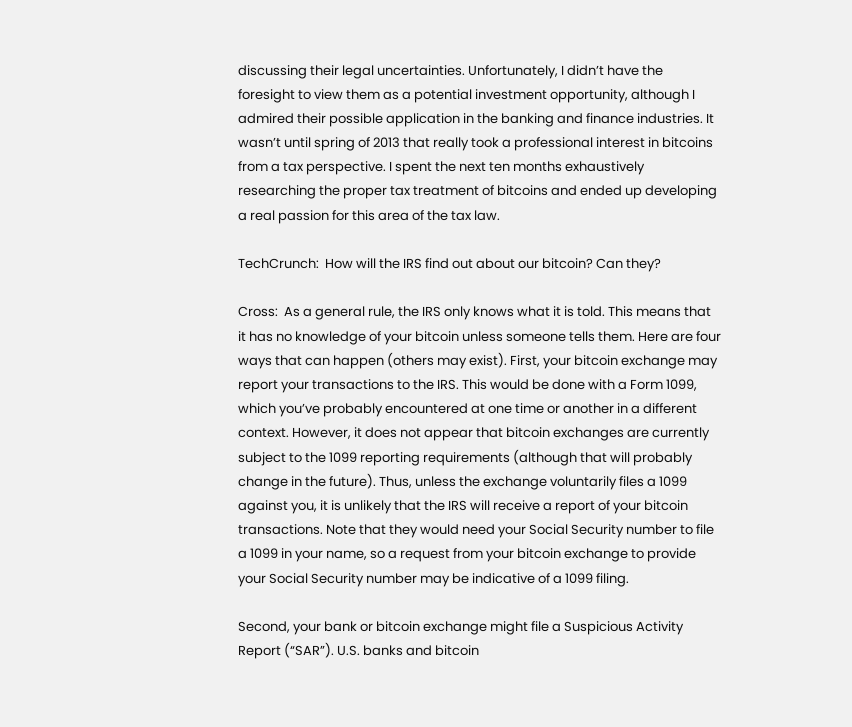discussing their legal uncertainties. Unfortunately, I didn’t have the foresight to view them as a potential investment opportunity, although I admired their possible application in the banking and finance industries. It wasn’t until spring of 2013 that really took a professional interest in bitcoins from a tax perspective. I spent the next ten months exhaustively researching the proper tax treatment of bitcoins and ended up developing a real passion for this area of the tax law.

TechCrunch:  How will the IRS find out about our bitcoin? Can they?

Cross:  As a general rule, the IRS only knows what it is told. This means that it has no knowledge of your bitcoin unless someone tells them. Here are four ways that can happen (others may exist). First, your bitcoin exchange may report your transactions to the IRS. This would be done with a Form 1099, which you’ve probably encountered at one time or another in a different context. However, it does not appear that bitcoin exchanges are currently subject to the 1099 reporting requirements (although that will probably change in the future). Thus, unless the exchange voluntarily files a 1099 against you, it is unlikely that the IRS will receive a report of your bitcoin transactions. Note that they would need your Social Security number to file a 1099 in your name, so a request from your bitcoin exchange to provide your Social Security number may be indicative of a 1099 filing.

Second, your bank or bitcoin exchange might file a Suspicious Activity Report (“SAR”). U.S. banks and bitcoin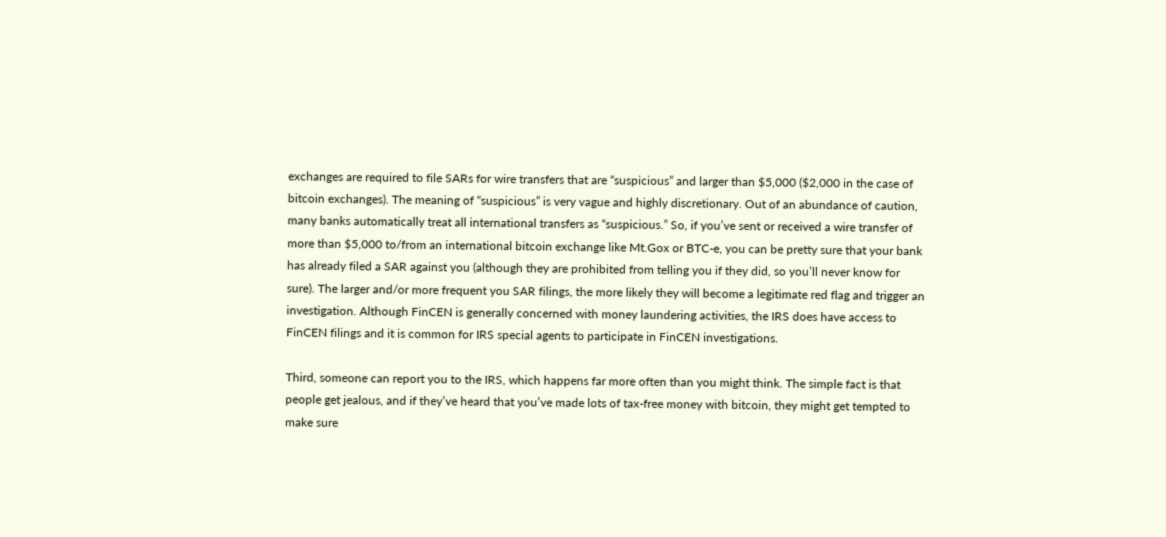exchanges are required to file SARs for wire transfers that are “suspicious” and larger than $5,000 ($2,000 in the case of bitcoin exchanges). The meaning of “suspicious” is very vague and highly discretionary. Out of an abundance of caution, many banks automatically treat all international transfers as “suspicious.” So, if you’ve sent or received a wire transfer of more than $5,000 to/from an international bitcoin exchange like Mt.Gox or BTC-e, you can be pretty sure that your bank has already filed a SAR against you (although they are prohibited from telling you if they did, so you’ll never know for sure). The larger and/or more frequent you SAR filings, the more likely they will become a legitimate red flag and trigger an investigation. Although FinCEN is generally concerned with money laundering activities, the IRS does have access to FinCEN filings and it is common for IRS special agents to participate in FinCEN investigations.

Third, someone can report you to the IRS, which happens far more often than you might think. The simple fact is that people get jealous, and if they’ve heard that you’ve made lots of tax-free money with bitcoin, they might get tempted to make sure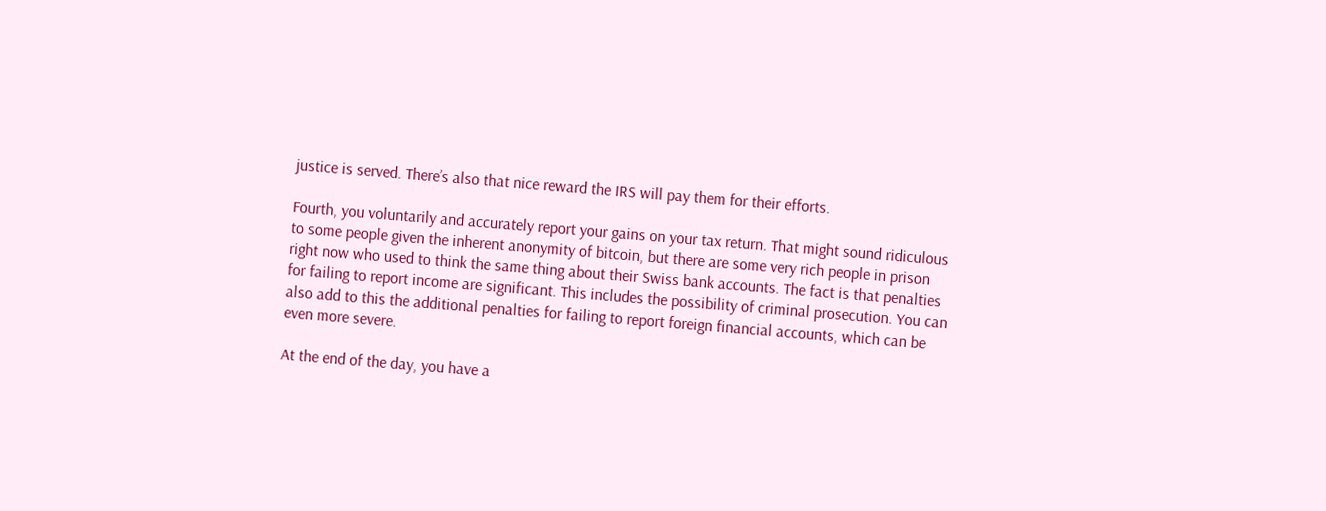justice is served. There’s also that nice reward the IRS will pay them for their efforts.

Fourth, you voluntarily and accurately report your gains on your tax return. That might sound ridiculous to some people given the inherent anonymity of bitcoin, but there are some very rich people in prison right now who used to think the same thing about their Swiss bank accounts. The fact is that penalties for failing to report income are significant. This includes the possibility of criminal prosecution. You can also add to this the additional penalties for failing to report foreign financial accounts, which can be even more severe.

At the end of the day, you have a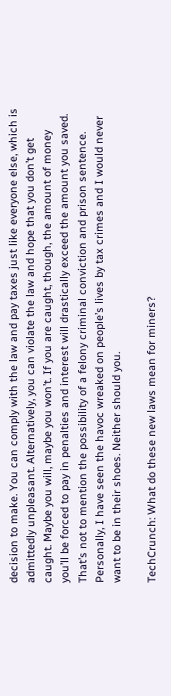decision to make. You can comply with the law and pay taxes just like everyone else, which is admittedly unpleasant. Alternatively, you can violate the law and hope that you don’t get caught. Maybe you will, maybe you won’t. If you are caught, though, the amount of money you’ll be forced to pay in penalties and interest will drastically exceed the amount you saved. That’s not to mention the possibility of a felony criminal conviction and prison sentence. Personally, I have seen the havoc wreaked on people’s lives by tax crimes and I would never want to be in their shoes. Neither should you.

TechCrunch: What do these new laws mean for miners?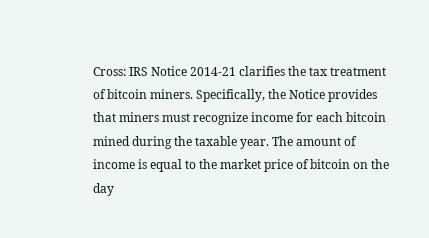Cross: IRS Notice 2014-21 clarifies the tax treatment of bitcoin miners. Specifically, the Notice provides that miners must recognize income for each bitcoin mined during the taxable year. The amount of income is equal to the market price of bitcoin on the day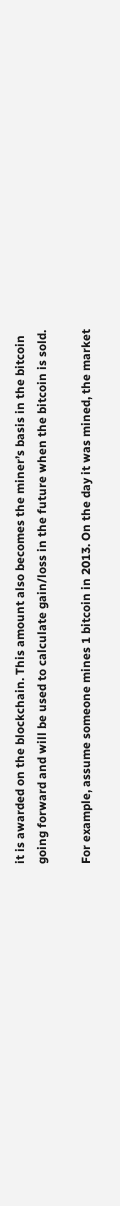it is awarded on the blockchain. This amount also becomes the miner’s basis in the bitcoin going forward and will be used to calculate gain/loss in the future when the bitcoin is sold.

For example, assume someone mines 1 bitcoin in 2013. On the day it was mined, the market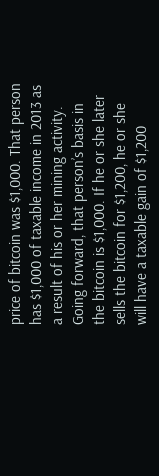price of bitcoin was $1,000. That person has $1,000 of taxable income in 2013 as a result of his or her mining activity. Going forward, that person’s basis in the bitcoin is $1,000. If he or she later sells the bitcoin for $1,200, he or she will have a taxable gain of $1,200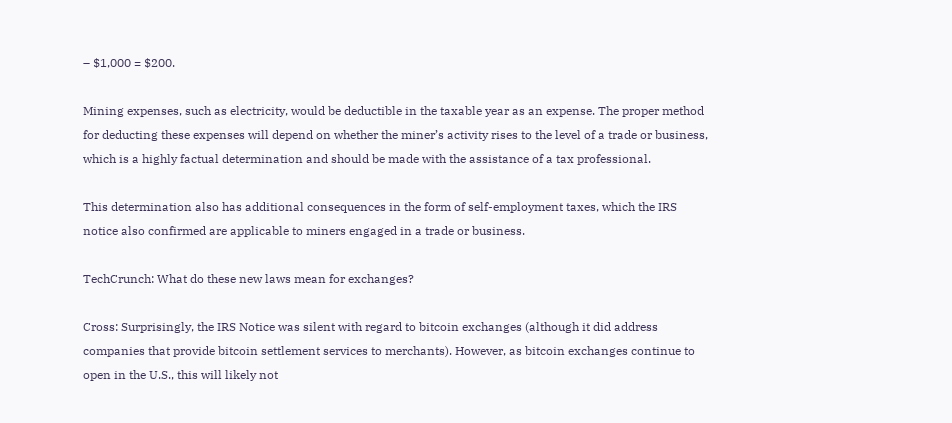– $1,000 = $200.

Mining expenses, such as electricity, would be deductible in the taxable year as an expense. The proper method for deducting these expenses will depend on whether the miner’s activity rises to the level of a trade or business, which is a highly factual determination and should be made with the assistance of a tax professional.

This determination also has additional consequences in the form of self-employment taxes, which the IRS notice also confirmed are applicable to miners engaged in a trade or business.

TechCrunch: What do these new laws mean for exchanges?

Cross: Surprisingly, the IRS Notice was silent with regard to bitcoin exchanges (although it did address companies that provide bitcoin settlement services to merchants). However, as bitcoin exchanges continue to open in the U.S., this will likely not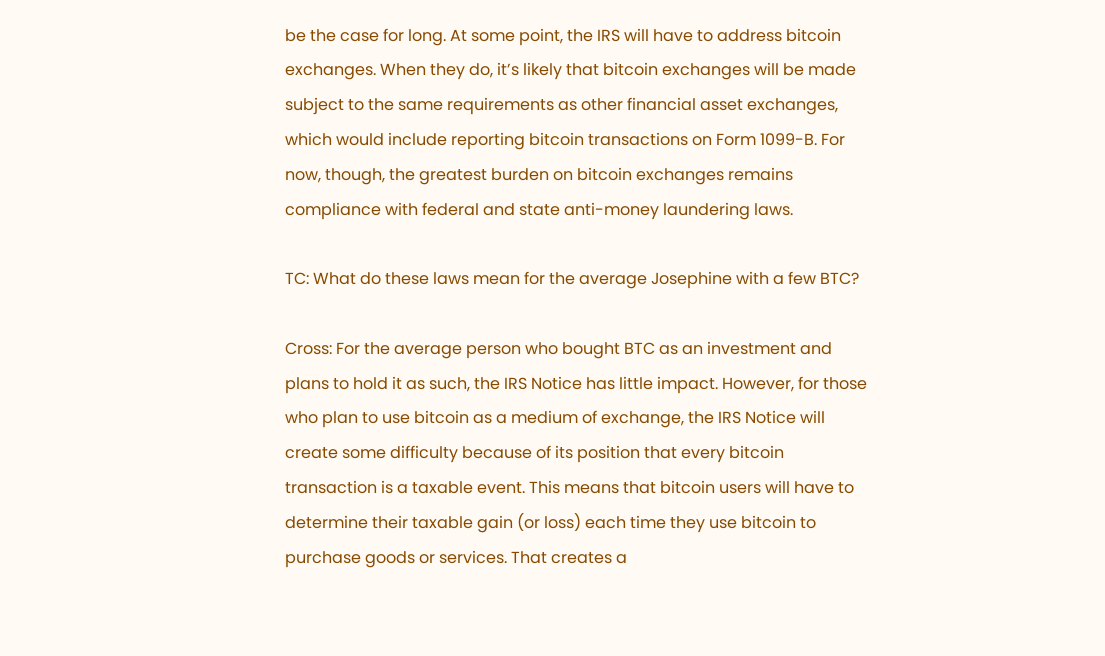be the case for long. At some point, the IRS will have to address bitcoin exchanges. When they do, it’s likely that bitcoin exchanges will be made subject to the same requirements as other financial asset exchanges, which would include reporting bitcoin transactions on Form 1099-B. For now, though, the greatest burden on bitcoin exchanges remains compliance with federal and state anti-money laundering laws.

TC: What do these laws mean for the average Josephine with a few BTC?

Cross: For the average person who bought BTC as an investment and plans to hold it as such, the IRS Notice has little impact. However, for those who plan to use bitcoin as a medium of exchange, the IRS Notice will create some difficulty because of its position that every bitcoin transaction is a taxable event. This means that bitcoin users will have to determine their taxable gain (or loss) each time they use bitcoin to purchase goods or services. That creates a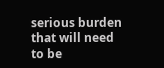serious burden that will need to be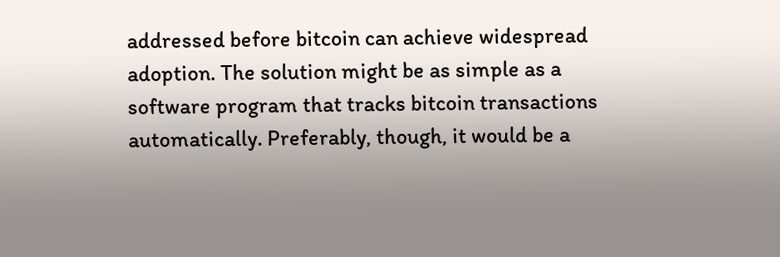addressed before bitcoin can achieve widespread adoption. The solution might be as simple as a software program that tracks bitcoin transactions automatically. Preferably, though, it would be a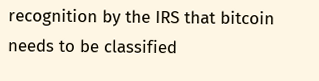recognition by the IRS that bitcoin needs to be classified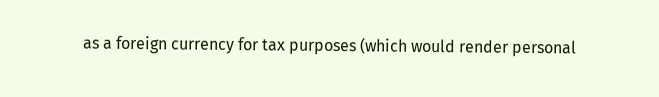as a foreign currency for tax purposes (which would render personal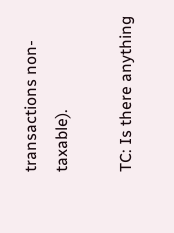transactions non-taxable).

TC: Is there anything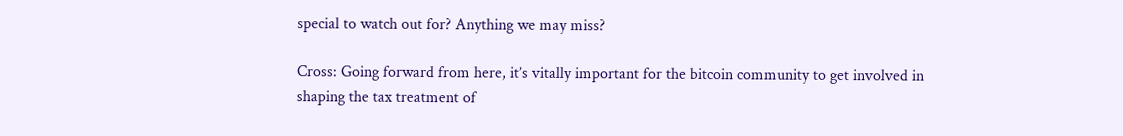special to watch out for? Anything we may miss?

Cross: Going forward from here, it’s vitally important for the bitcoin community to get involved in shaping the tax treatment of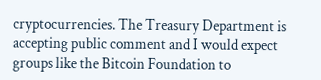cryptocurrencies. The Treasury Department is accepting public comment and I would expect groups like the Bitcoin Foundation to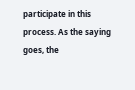participate in this process. As the saying goes, the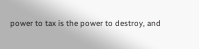power to tax is the power to destroy, and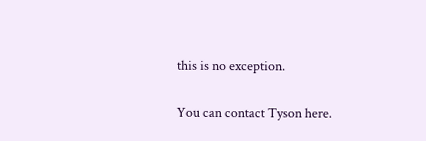this is no exception.

You can contact Tyson here.